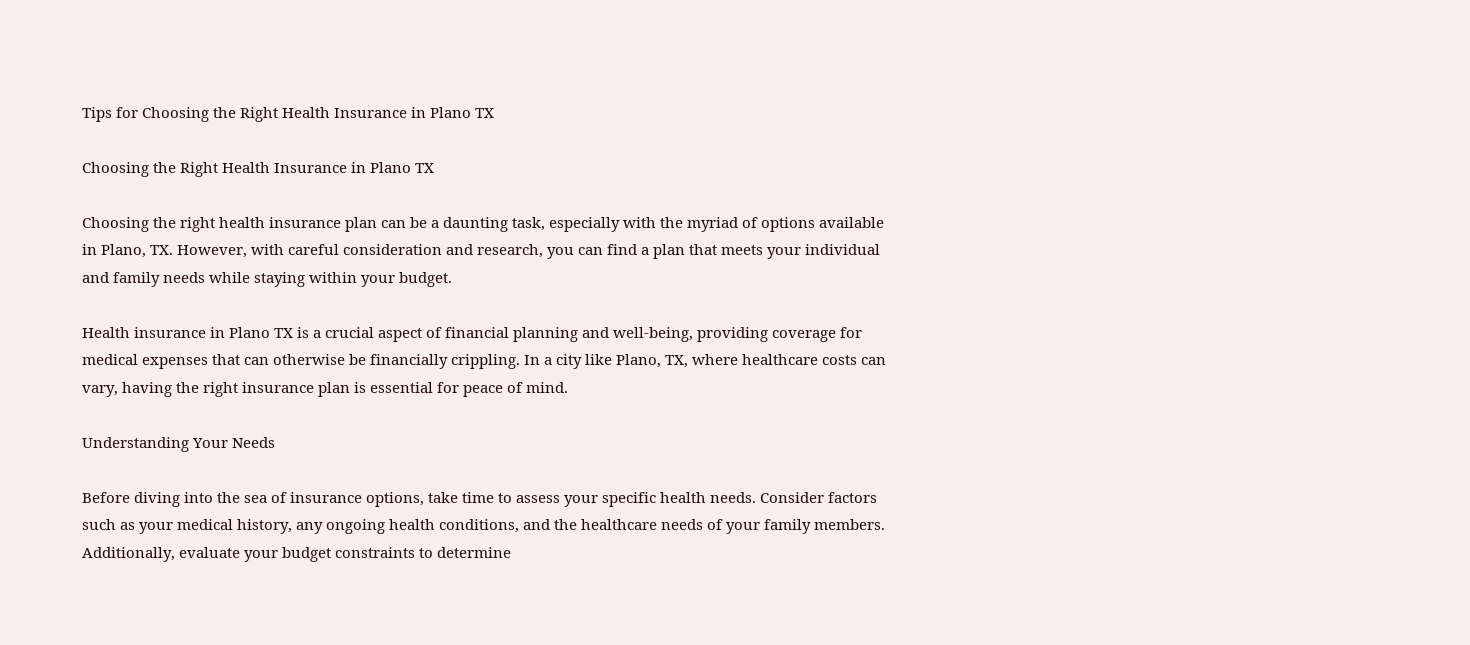Tips for Choosing the Right Health Insurance in Plano TX

Choosing the Right Health Insurance in Plano TX

Choosing the right health insurance plan can be a daunting task, especially with the myriad of options available in Plano, TX. However, with careful consideration and research, you can find a plan that meets your individual and family needs while staying within your budget.

Health insurance in Plano TX is a crucial aspect of financial planning and well-being, providing coverage for medical expenses that can otherwise be financially crippling. In a city like Plano, TX, where healthcare costs can vary, having the right insurance plan is essential for peace of mind.

Understanding Your Needs

Before diving into the sea of insurance options, take time to assess your specific health needs. Consider factors such as your medical history, any ongoing health conditions, and the healthcare needs of your family members. Additionally, evaluate your budget constraints to determine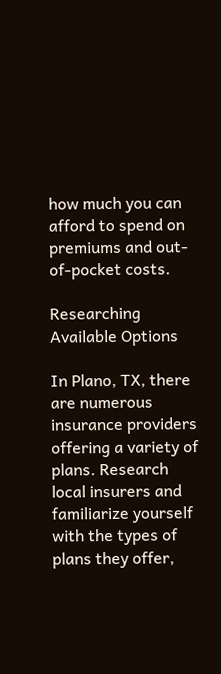how much you can afford to spend on premiums and out-of-pocket costs.

Researching Available Options

In Plano, TX, there are numerous insurance providers offering a variety of plans. Research local insurers and familiarize yourself with the types of plans they offer,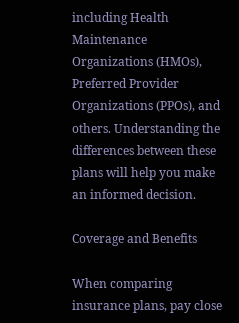including Health Maintenance Organizations (HMOs), Preferred Provider Organizations (PPOs), and others. Understanding the differences between these plans will help you make an informed decision.

Coverage and Benefits

When comparing insurance plans, pay close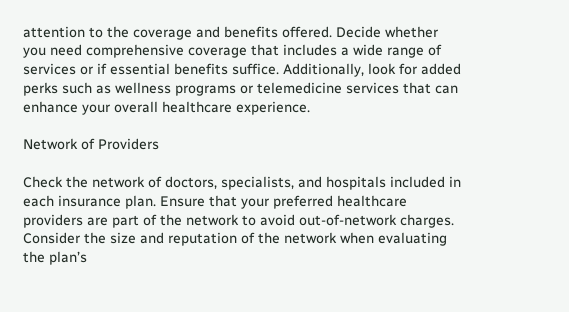attention to the coverage and benefits offered. Decide whether you need comprehensive coverage that includes a wide range of services or if essential benefits suffice. Additionally, look for added perks such as wellness programs or telemedicine services that can enhance your overall healthcare experience.

Network of Providers

Check the network of doctors, specialists, and hospitals included in each insurance plan. Ensure that your preferred healthcare providers are part of the network to avoid out-of-network charges. Consider the size and reputation of the network when evaluating the plan’s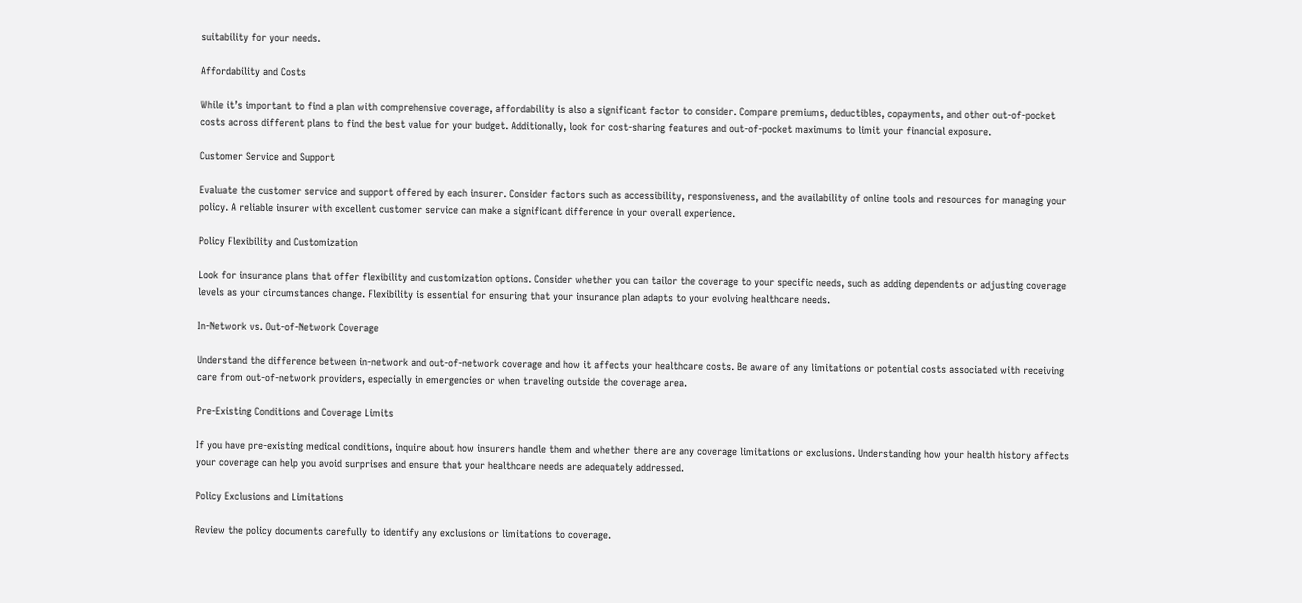suitability for your needs.

Affordability and Costs

While it’s important to find a plan with comprehensive coverage, affordability is also a significant factor to consider. Compare premiums, deductibles, copayments, and other out-of-pocket costs across different plans to find the best value for your budget. Additionally, look for cost-sharing features and out-of-pocket maximums to limit your financial exposure.

Customer Service and Support

Evaluate the customer service and support offered by each insurer. Consider factors such as accessibility, responsiveness, and the availability of online tools and resources for managing your policy. A reliable insurer with excellent customer service can make a significant difference in your overall experience.

Policy Flexibility and Customization

Look for insurance plans that offer flexibility and customization options. Consider whether you can tailor the coverage to your specific needs, such as adding dependents or adjusting coverage levels as your circumstances change. Flexibility is essential for ensuring that your insurance plan adapts to your evolving healthcare needs.

In-Network vs. Out-of-Network Coverage

Understand the difference between in-network and out-of-network coverage and how it affects your healthcare costs. Be aware of any limitations or potential costs associated with receiving care from out-of-network providers, especially in emergencies or when traveling outside the coverage area.

Pre-Existing Conditions and Coverage Limits

If you have pre-existing medical conditions, inquire about how insurers handle them and whether there are any coverage limitations or exclusions. Understanding how your health history affects your coverage can help you avoid surprises and ensure that your healthcare needs are adequately addressed.

Policy Exclusions and Limitations

Review the policy documents carefully to identify any exclusions or limitations to coverage.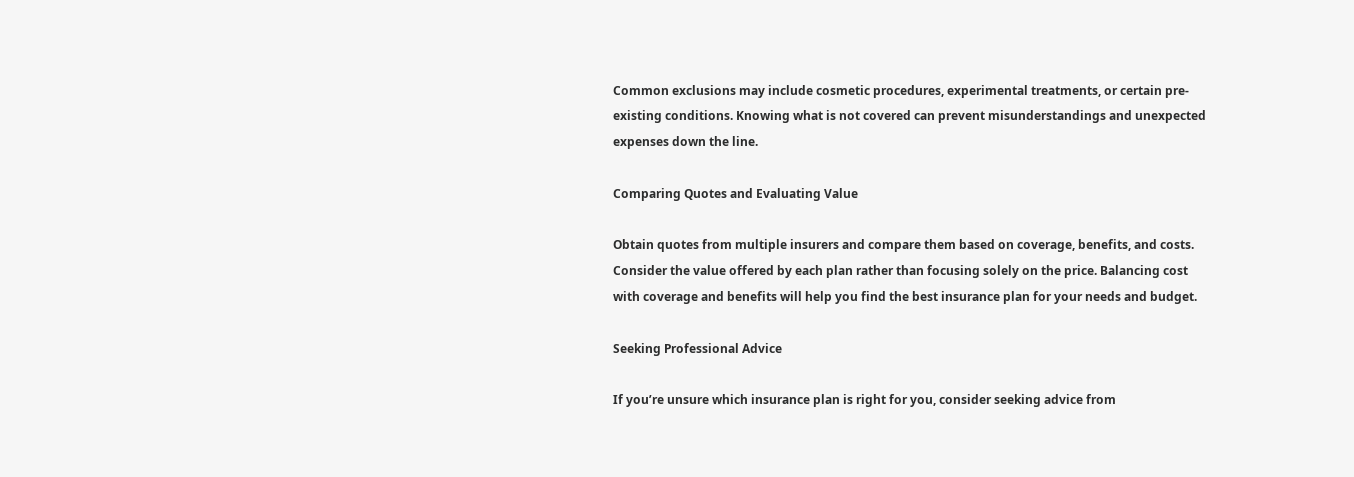Common exclusions may include cosmetic procedures, experimental treatments, or certain pre-existing conditions. Knowing what is not covered can prevent misunderstandings and unexpected expenses down the line.

Comparing Quotes and Evaluating Value

Obtain quotes from multiple insurers and compare them based on coverage, benefits, and costs. Consider the value offered by each plan rather than focusing solely on the price. Balancing cost with coverage and benefits will help you find the best insurance plan for your needs and budget.

Seeking Professional Advice

If you’re unsure which insurance plan is right for you, consider seeking advice from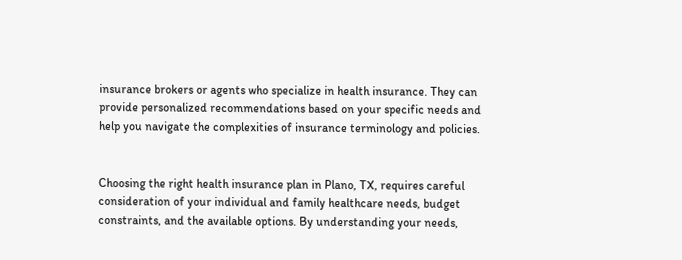insurance brokers or agents who specialize in health insurance. They can provide personalized recommendations based on your specific needs and help you navigate the complexities of insurance terminology and policies.


Choosing the right health insurance plan in Plano, TX, requires careful consideration of your individual and family healthcare needs, budget constraints, and the available options. By understanding your needs,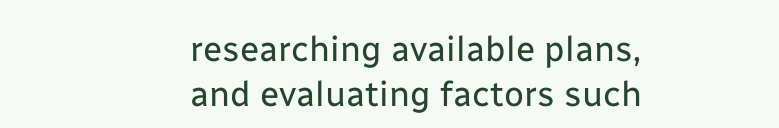researching available plans, and evaluating factors such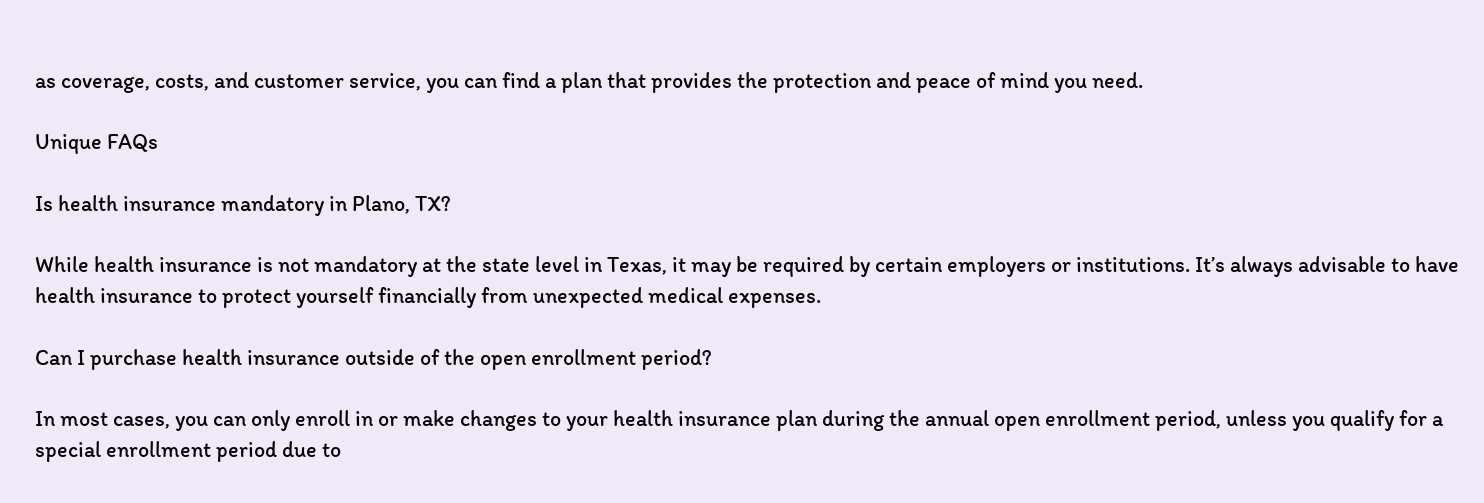as coverage, costs, and customer service, you can find a plan that provides the protection and peace of mind you need.

Unique FAQs

Is health insurance mandatory in Plano, TX?

While health insurance is not mandatory at the state level in Texas, it may be required by certain employers or institutions. It’s always advisable to have health insurance to protect yourself financially from unexpected medical expenses.

Can I purchase health insurance outside of the open enrollment period?

In most cases, you can only enroll in or make changes to your health insurance plan during the annual open enrollment period, unless you qualify for a special enrollment period due to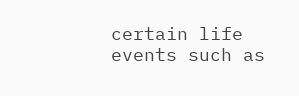certain life events such as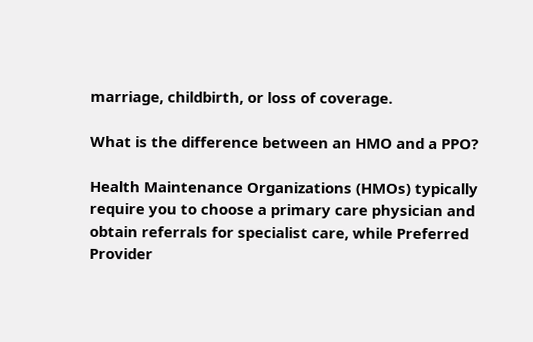marriage, childbirth, or loss of coverage.

What is the difference between an HMO and a PPO?

Health Maintenance Organizations (HMOs) typically require you to choose a primary care physician and obtain referrals for specialist care, while Preferred Provider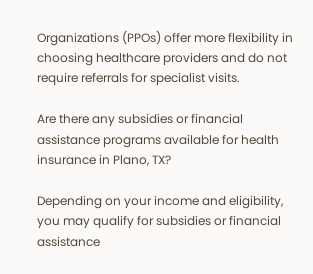Organizations (PPOs) offer more flexibility in choosing healthcare providers and do not require referrals for specialist visits.

Are there any subsidies or financial assistance programs available for health insurance in Plano, TX?

Depending on your income and eligibility, you may qualify for subsidies or financial assistance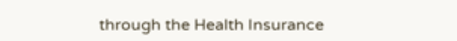through the Health Insurance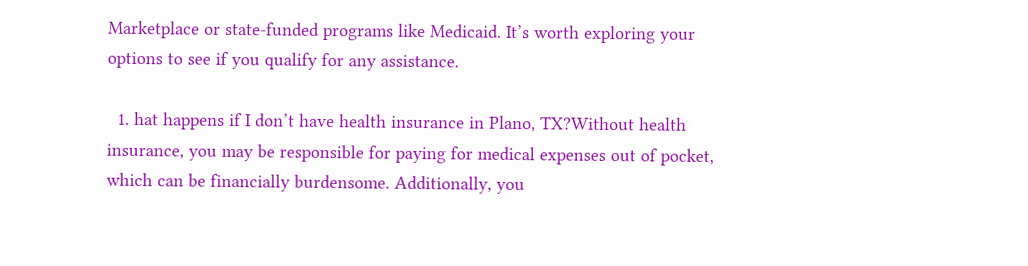Marketplace or state-funded programs like Medicaid. It’s worth exploring your options to see if you qualify for any assistance.

  1. hat happens if I don’t have health insurance in Plano, TX?Without health insurance, you may be responsible for paying for medical expenses out of pocket, which can be financially burdensome. Additionally, you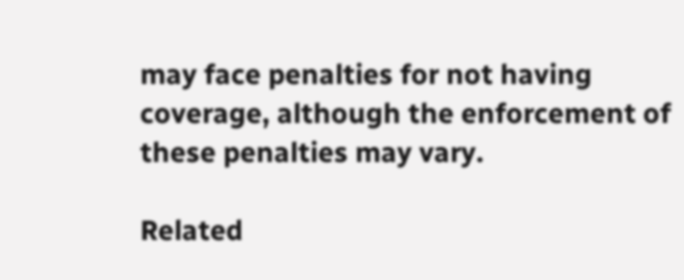may face penalties for not having coverage, although the enforcement of these penalties may vary.

Related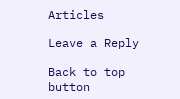Articles

Leave a Reply

Back to top button